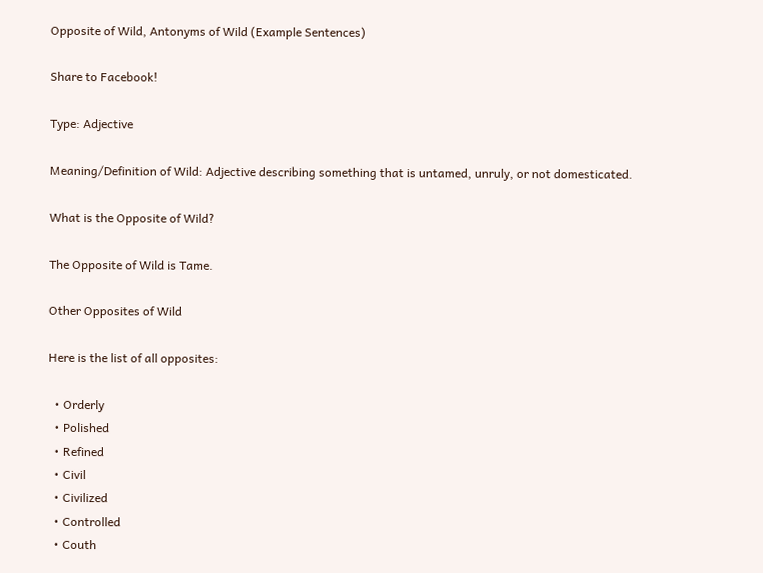Opposite of Wild, Antonyms of Wild (Example Sentences)

Share to Facebook!

Type: Adjective

Meaning/Definition of Wild: Adjective describing something that is untamed, unruly, or not domesticated.

What is the Opposite of Wild?

The Opposite of Wild is Tame.

Other Opposites of Wild

Here is the list of all opposites:

  • Orderly
  • Polished
  • Refined
  • Civil
  • Civilized
  • Controlled
  • Couth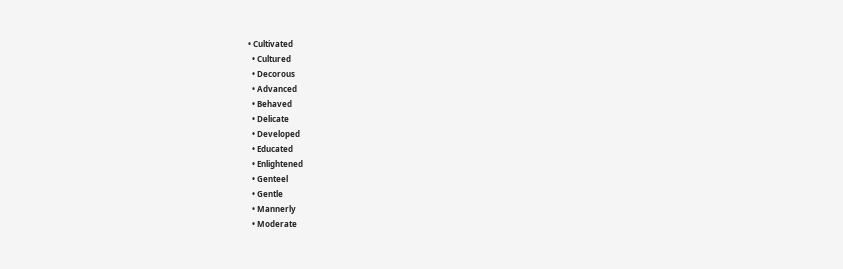• Cultivated
  • Cultured
  • Decorous
  • Advanced
  • Behaved
  • Delicate
  • Developed
  • Educated
  • Enlightened
  • Genteel
  • Gentle
  • Mannerly
  • Moderate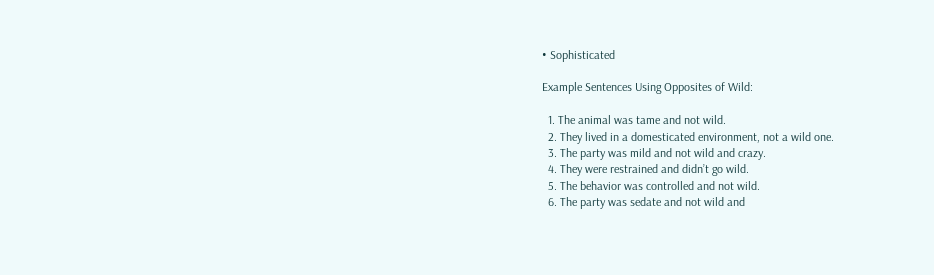• Sophisticated

Example Sentences Using Opposites of Wild:

  1. The animal was tame and not wild.
  2. They lived in a domesticated environment, not a wild one.
  3. The party was mild and not wild and crazy.
  4. They were restrained and didn’t go wild.
  5. The behavior was controlled and not wild.
  6. The party was sedate and not wild and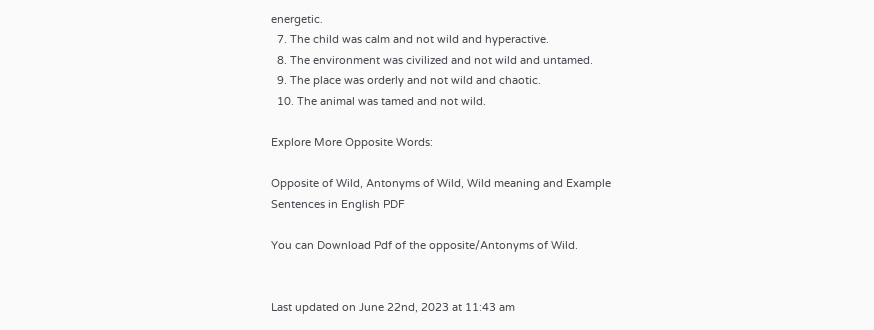energetic.
  7. The child was calm and not wild and hyperactive.
  8. The environment was civilized and not wild and untamed.
  9. The place was orderly and not wild and chaotic.
  10. The animal was tamed and not wild.

Explore More Opposite Words:

Opposite of Wild, Antonyms of Wild, Wild meaning and Example Sentences in English PDF

You can Download Pdf of the opposite/Antonyms of Wild.


Last updated on June 22nd, 2023 at 11:43 am